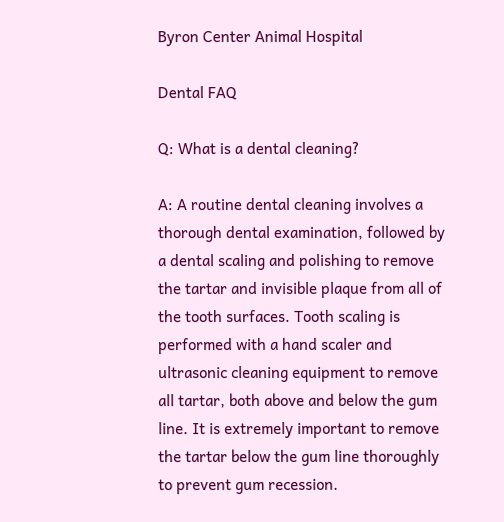Byron Center Animal Hospital

Dental FAQ

Q: What is a dental cleaning?

A: A routine dental cleaning involves a thorough dental examination, followed by a dental scaling and polishing to remove the tartar and invisible plaque from all of the tooth surfaces. Tooth scaling is performed with a hand scaler and ultrasonic cleaning equipment to remove all tartar, both above and below the gum line. It is extremely important to remove the tartar below the gum line thoroughly to prevent gum recession.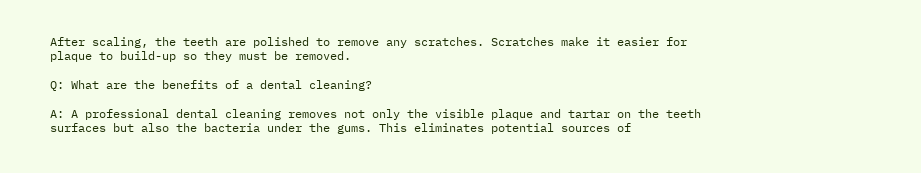After scaling, the teeth are polished to remove any scratches. Scratches make it easier for plaque to build-up so they must be removed.

Q: What are the benefits of a dental cleaning?

A: A professional dental cleaning removes not only the visible plaque and tartar on the teeth surfaces but also the bacteria under the gums. This eliminates potential sources of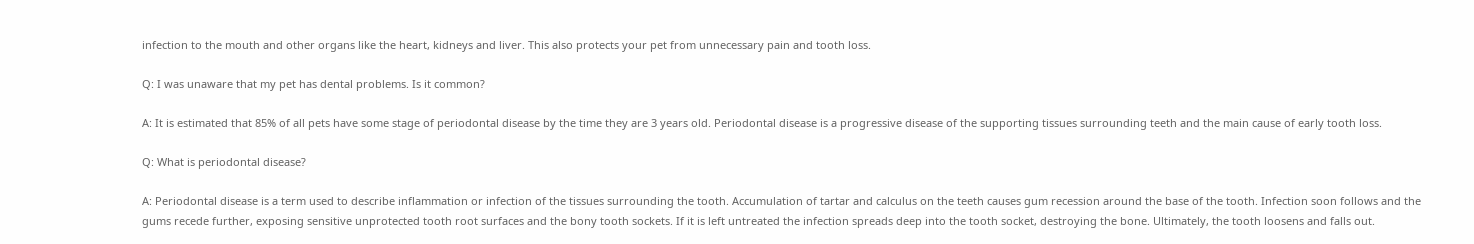infection to the mouth and other organs like the heart, kidneys and liver. This also protects your pet from unnecessary pain and tooth loss.

Q: I was unaware that my pet has dental problems. Is it common?

A: It is estimated that 85% of all pets have some stage of periodontal disease by the time they are 3 years old. Periodontal disease is a progressive disease of the supporting tissues surrounding teeth and the main cause of early tooth loss.

Q: What is periodontal disease?

A: Periodontal disease is a term used to describe inflammation or infection of the tissues surrounding the tooth. Accumulation of tartar and calculus on the teeth causes gum recession around the base of the tooth. Infection soon follows and the gums recede further, exposing sensitive unprotected tooth root surfaces and the bony tooth sockets. If it is left untreated the infection spreads deep into the tooth socket, destroying the bone. Ultimately, the tooth loosens and falls out.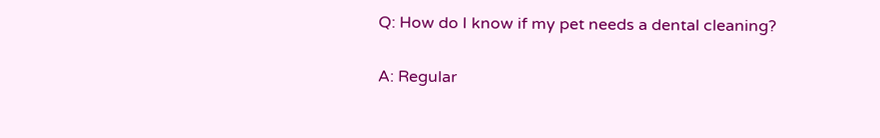Q: How do I know if my pet needs a dental cleaning?

A: Regular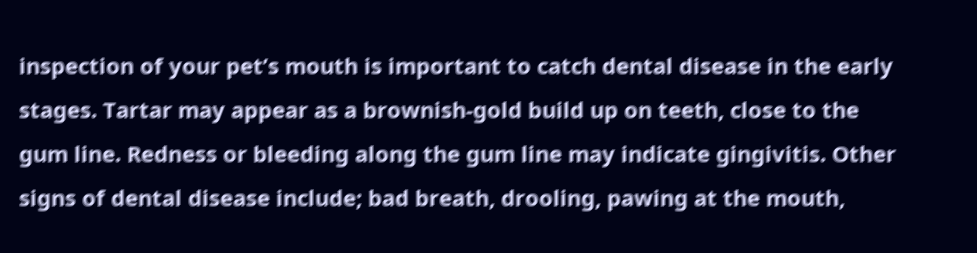inspection of your pet’s mouth is important to catch dental disease in the early stages. Tartar may appear as a brownish-gold build up on teeth, close to the gum line. Redness or bleeding along the gum line may indicate gingivitis. Other signs of dental disease include; bad breath, drooling, pawing at the mouth,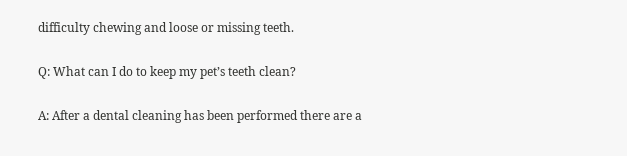difficulty chewing and loose or missing teeth.

Q: What can I do to keep my pet’s teeth clean?

A: After a dental cleaning has been performed there are a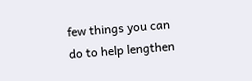few things you can do to help lengthen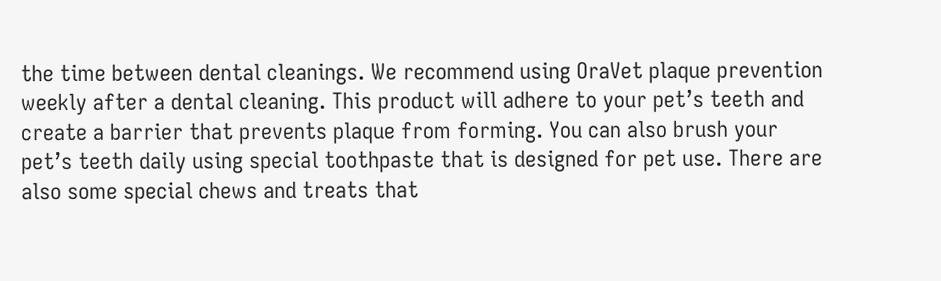the time between dental cleanings. We recommend using OraVet plaque prevention weekly after a dental cleaning. This product will adhere to your pet’s teeth and create a barrier that prevents plaque from forming. You can also brush your pet’s teeth daily using special toothpaste that is designed for pet use. There are also some special chews and treats that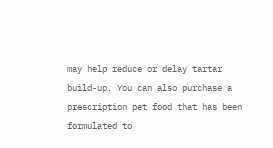may help reduce or delay tartar build-up. You can also purchase a prescription pet food that has been formulated to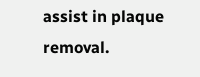assist in plaque removal.